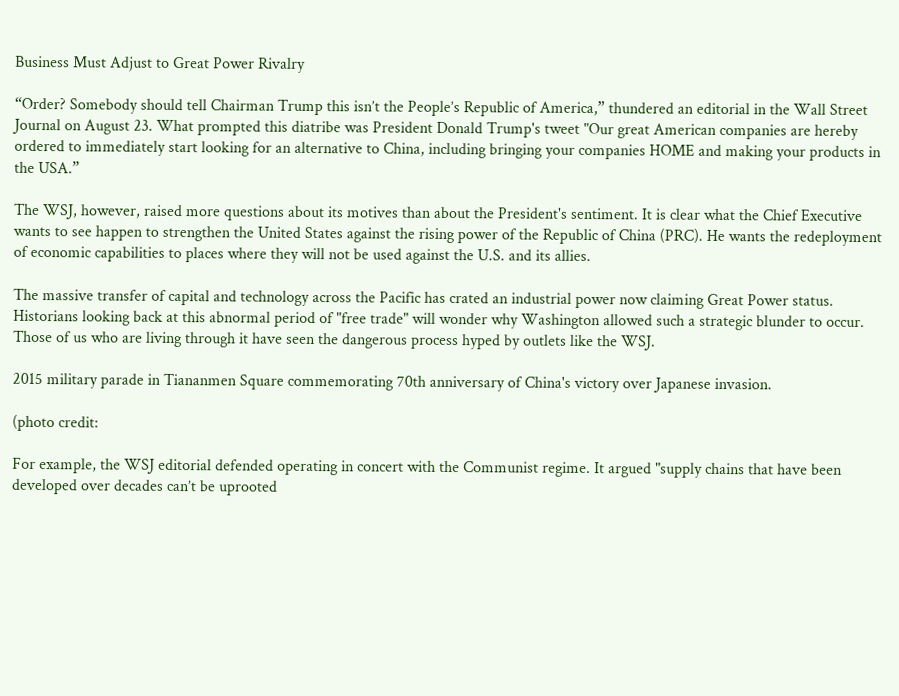Business Must Adjust to Great Power Rivalry

“Order? Somebody should tell Chairman Trump this isn’t the People’s Republic of America,” thundered an editorial in the Wall Street Journal on August 23. What prompted this diatribe was President Donald Trump's tweet "Our great American companies are hereby ordered to immediately start looking for an alternative to China, including bringing your companies HOME and making your products in the USA.”

The WSJ, however, raised more questions about its motives than about the President's sentiment. It is clear what the Chief Executive wants to see happen to strengthen the United States against the rising power of the Republic of China (PRC). He wants the redeployment of economic capabilities to places where they will not be used against the U.S. and its allies.

The massive transfer of capital and technology across the Pacific has crated an industrial power now claiming Great Power status. Historians looking back at this abnormal period of "free trade" will wonder why Washington allowed such a strategic blunder to occur. Those of us who are living through it have seen the dangerous process hyped by outlets like the WSJ.

2015 military parade in Tiananmen Square commemorating 70th anniversary of China's victory over Japanese invasion.

(photo credit:

For example, the WSJ editorial defended operating in concert with the Communist regime. It argued "supply chains that have been developed over decades can’t be uprooted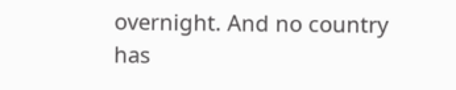overnight. And no country has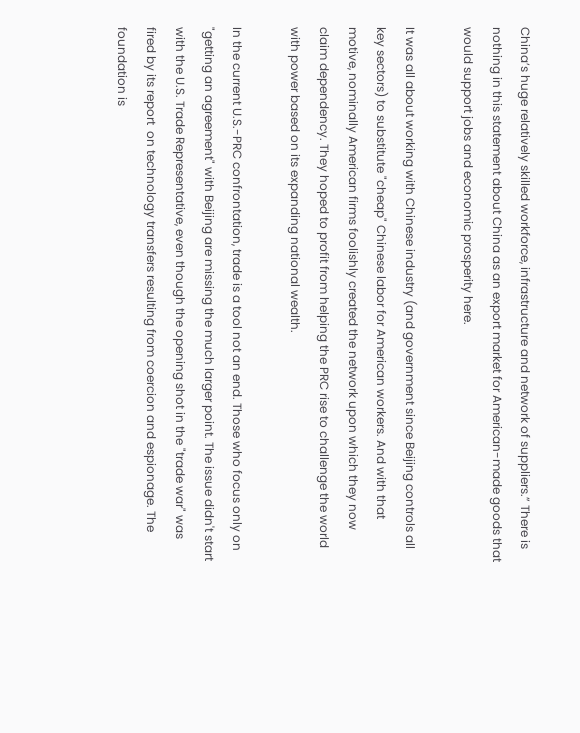China’s huge relatively skilled workforce, infrastructure and network of suppliers.” There is nothing in this statement about China as an export market for American-made goods that would support jobs and economic prosperity here.

It was all about working with Chinese industry (and government since Beijing controls all key sectors) to substitute "cheap" Chinese labor for American workers. And with that motive, nominally American firms foolishly created the network upon which they now claim dependency. They hoped to profit from helping the PRC rise to challenge the world with power based on its expanding national wealth.

In the current U.S.-PRC confrontation, trade is a tool not an end. Those who focus only on "getting an agreement" with Beijing are missing the much larger point. The issue didn't start with the U.S. Trade Representative, even though the opening shot in the "trade war" was fired by its report  on technology transfers resulting from coercion and espionage. The foundation is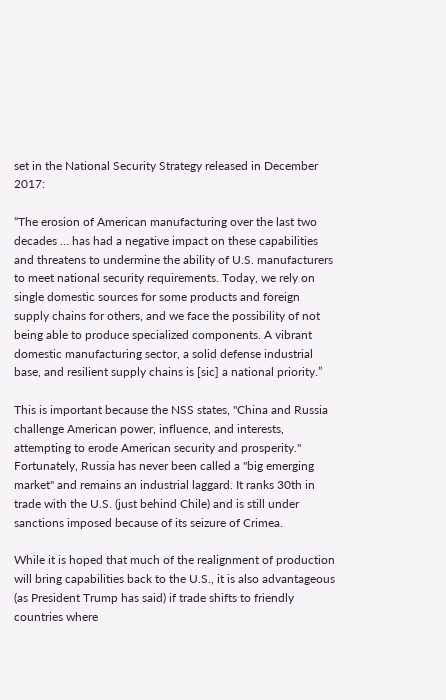set in the National Security Strategy released in December 2017:

“The erosion of American manufacturing over the last two decades … has had a negative impact on these capabilities and threatens to undermine the ability of U.S. manufacturers to meet national security requirements. Today, we rely on single domestic sources for some products and foreign supply chains for others, and we face the possibility of not being able to produce specialized components. A vibrant domestic manufacturing sector, a solid defense industrial base, and resilient supply chains is [sic] a national priority.”

This is important because the NSS states, "China and Russia challenge American power, influence, and interests, attempting to erode American security and prosperity." Fortunately, Russia has never been called a "big emerging market" and remains an industrial laggard. It ranks 30th in trade with the U.S. (just behind Chile) and is still under sanctions imposed because of its seizure of Crimea.

While it is hoped that much of the realignment of production will bring capabilities back to the U.S., it is also advantageous (as President Trump has said) if trade shifts to friendly countries where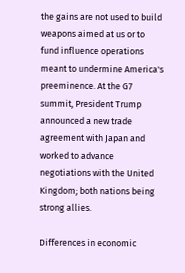the gains are not used to build weapons aimed at us or to fund influence operations meant to undermine America's preeminence. At the G7 summit, President Trump announced a new trade agreement with Japan and worked to advance negotiations with the United Kingdom; both nations being strong allies.

Differences in economic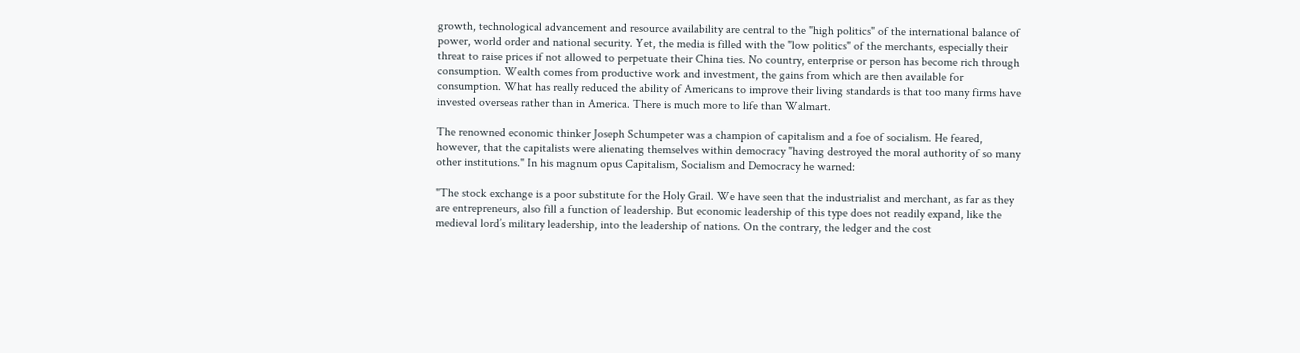growth, technological advancement and resource availability are central to the "high politics" of the international balance of power, world order and national security. Yet, the media is filled with the "low politics" of the merchants, especially their threat to raise prices if not allowed to perpetuate their China ties. No country, enterprise or person has become rich through consumption. Wealth comes from productive work and investment, the gains from which are then available for consumption. What has really reduced the ability of Americans to improve their living standards is that too many firms have invested overseas rather than in America. There is much more to life than Walmart.

The renowned economic thinker Joseph Schumpeter was a champion of capitalism and a foe of socialism. He feared, however, that the capitalists were alienating themselves within democracy "having destroyed the moral authority of so many other institutions." In his magnum opus Capitalism, Socialism and Democracy he warned:

"The stock exchange is a poor substitute for the Holy Grail. We have seen that the industrialist and merchant, as far as they are entrepreneurs, also fill a function of leadership. But economic leadership of this type does not readily expand, like the medieval lord’s military leadership, into the leadership of nations. On the contrary, the ledger and the cost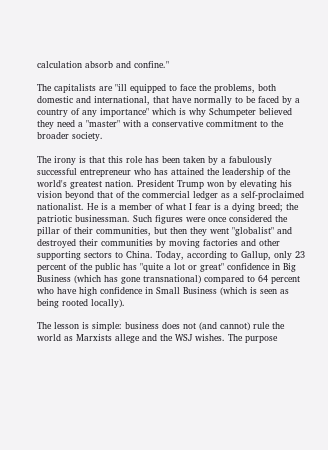calculation absorb and confine."

The capitalists are "ill equipped to face the problems, both domestic and international, that have normally to be faced by a country of any importance" which is why Schumpeter believed they need a "master" with a conservative commitment to the broader society.

The irony is that this role has been taken by a fabulously successful entrepreneur who has attained the leadership of the world's greatest nation. President Trump won by elevating his vision beyond that of the commercial ledger as a self-proclaimed nationalist. He is a member of what I fear is a dying breed; the patriotic businessman. Such figures were once considered the pillar of their communities, but then they went "globalist" and destroyed their communities by moving factories and other supporting sectors to China. Today, according to Gallup, only 23 percent of the public has "quite a lot or great" confidence in Big Business (which has gone transnational) compared to 64 percent who have high confidence in Small Business (which is seen as being rooted locally).

The lesson is simple: business does not (and cannot) rule the world as Marxists allege and the WSJ wishes. The purpose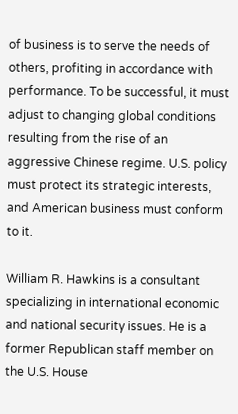of business is to serve the needs of others, profiting in accordance with performance. To be successful, it must adjust to changing global conditions resulting from the rise of an aggressive Chinese regime. U.S. policy must protect its strategic interests, and American business must conform to it.

William R. Hawkins is a consultant specializing in international economic and national security issues. He is a former Republican staff member on the U.S. House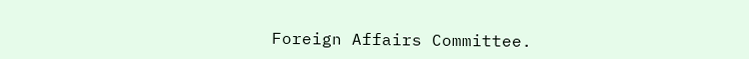Foreign Affairs Committee.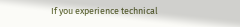If you experience technical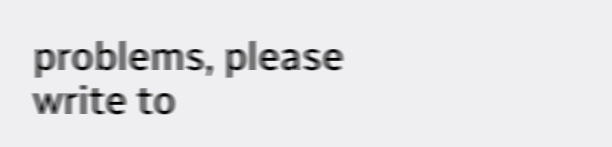problems, please write to